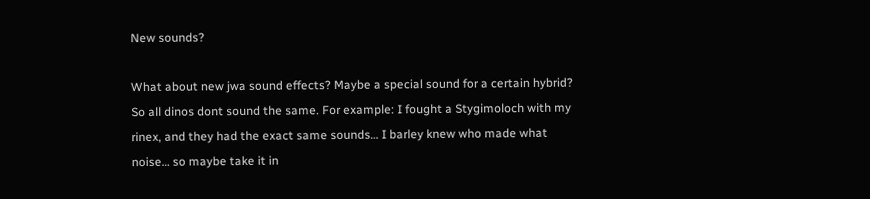New sounds?

What about new jwa sound effects? Maybe a special sound for a certain hybrid? So all dinos dont sound the same. For example: I fought a Stygimoloch with my rinex, and they had the exact same sounds… I barley knew who made what noise… so maybe take it in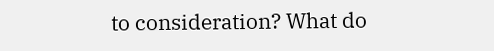to consideration? What do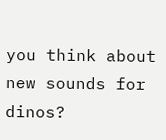you think about new sounds for dinos?